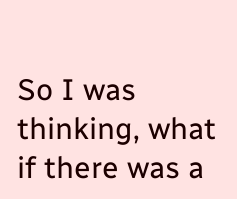So I was thinking, what if there was a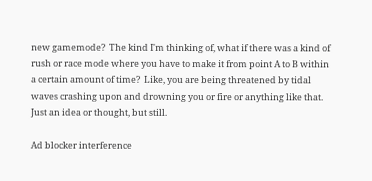new gamemode?  The kind I'm thinking of, what if there was a kind of rush or race mode where you have to make it from point A to B within a certain amount of time?  Like, you are being threatened by tidal waves crashing upon and drowning you or fire or anything like that.  Just an idea or thought, but still.

Ad blocker interference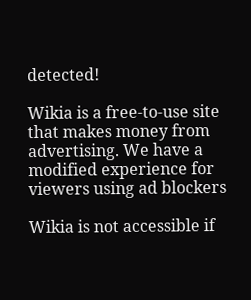detected!

Wikia is a free-to-use site that makes money from advertising. We have a modified experience for viewers using ad blockers

Wikia is not accessible if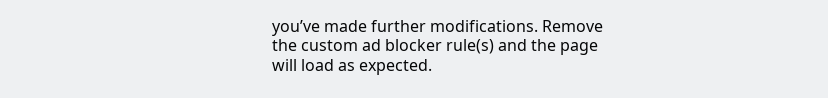you’ve made further modifications. Remove the custom ad blocker rule(s) and the page will load as expected.